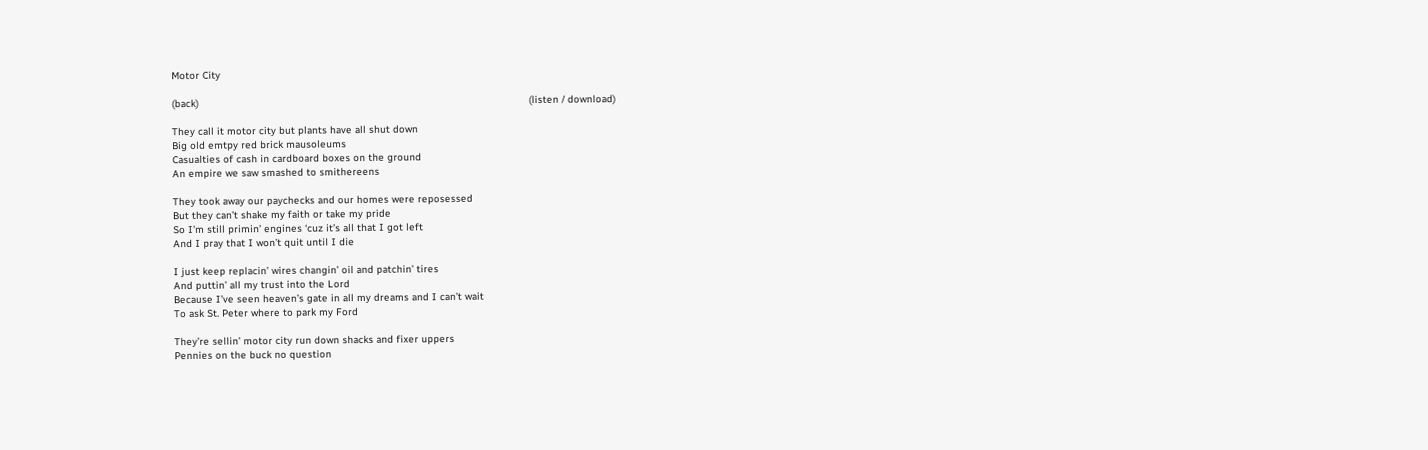Motor City

(back)                                                                                                              (listen / download)

They call it motor city but plants have all shut down
Big old emtpy red brick mausoleums
Casualties of cash in cardboard boxes on the ground
An empire we saw smashed to smithereens

They took away our paychecks and our homes were reposessed
But they can’t shake my faith or take my pride
So I’m still primin’ engines ‘cuz it’s all that I got left
And I pray that I won’t quit until I die

I just keep replacin’ wires changin’ oil and patchin’ tires
And puttin’ all my trust into the Lord
Because I’ve seen heaven’s gate in all my dreams and I can’t wait
To ask St. Peter where to park my Ford

They’re sellin’ motor city run down shacks and fixer uppers
Pennies on the buck no question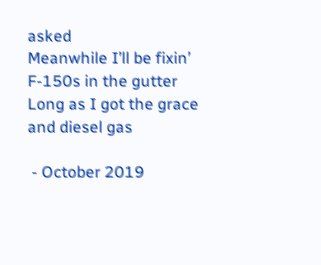asked
Meanwhile I’ll be fixin’ F-150s in the gutter
Long as I got the grace and diesel gas

 - October 2019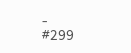-                                                                                                              #299